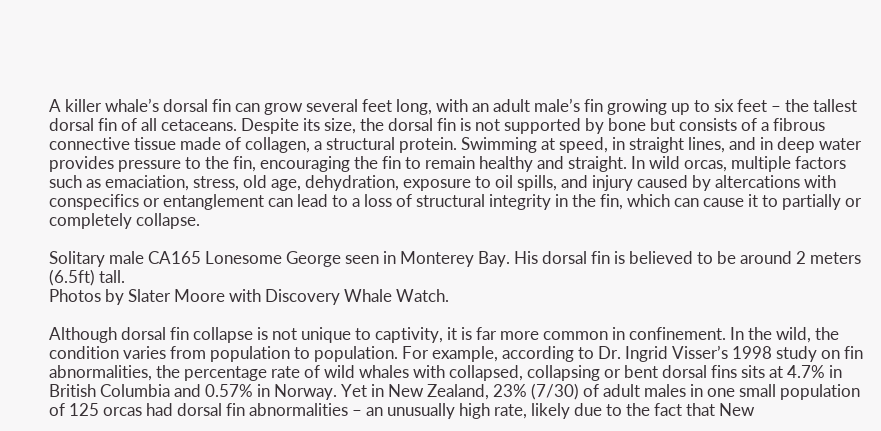A killer whale’s dorsal fin can grow several feet long, with an adult male’s fin growing up to six feet – the tallest dorsal fin of all cetaceans. Despite its size, the dorsal fin is not supported by bone but consists of a fibrous connective tissue made of collagen, a structural protein. Swimming at speed, in straight lines, and in deep water provides pressure to the fin, encouraging the fin to remain healthy and straight. In wild orcas, multiple factors such as emaciation, stress, old age, dehydration, exposure to oil spills, and injury caused by altercations with conspecifics or entanglement can lead to a loss of structural integrity in the fin, which can cause it to partially or completely collapse.

Solitary male CA165 Lonesome George seen in Monterey Bay. His dorsal fin is believed to be around 2 meters (6.5ft) tall.
Photos by Slater Moore with Discovery Whale Watch.

Although dorsal fin collapse is not unique to captivity, it is far more common in confinement. In the wild, the condition varies from population to population. For example, according to Dr. Ingrid Visser’s 1998 study on fin abnormalities, the percentage rate of wild whales with collapsed, collapsing or bent dorsal fins sits at 4.7% in British Columbia and 0.57% in Norway. Yet in New Zealand, 23% (7/30) of adult males in one small population of 125 orcas had dorsal fin abnormalities – an unusually high rate, likely due to the fact that New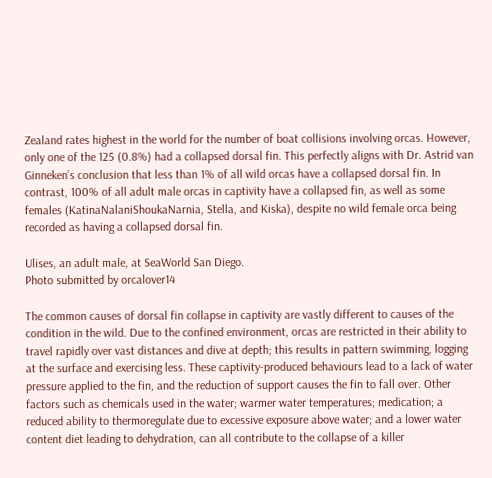Zealand rates highest in the world for the number of boat collisions involving orcas. However, only one of the 125 (0.8%) had a collapsed dorsal fin. This perfectly aligns with Dr. Astrid van Ginneken’s conclusion that less than 1% of all wild orcas have a collapsed dorsal fin. In contrast, 100% of all adult male orcas in captivity have a collapsed fin, as well as some females (KatinaNalaniShoukaNarnia, Stella, and Kiska), despite no wild female orca being recorded as having a collapsed dorsal fin.

Ulises, an adult male, at SeaWorld San Diego.
Photo submitted by orcalover14

The common causes of dorsal fin collapse in captivity are vastly different to causes of the condition in the wild. Due to the confined environment, orcas are restricted in their ability to travel rapidly over vast distances and dive at depth; this results in pattern swimming, logging at the surface and exercising less. These captivity-produced behaviours lead to a lack of water pressure applied to the fin, and the reduction of support causes the fin to fall over. Other factors such as chemicals used in the water; warmer water temperatures; medication; a reduced ability to thermoregulate due to excessive exposure above water; and a lower water content diet leading to dehydration, can all contribute to the collapse of a killer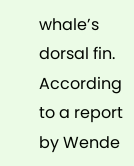whale’s dorsal fin. According to a report by Wende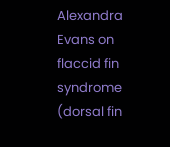Alexandra Evans on flaccid fin syndrome (dorsal fin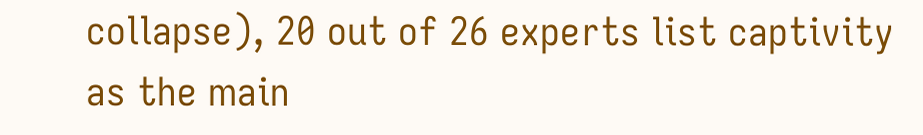collapse), 20 out of 26 experts list captivity as the main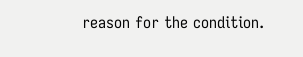reason for the condition.